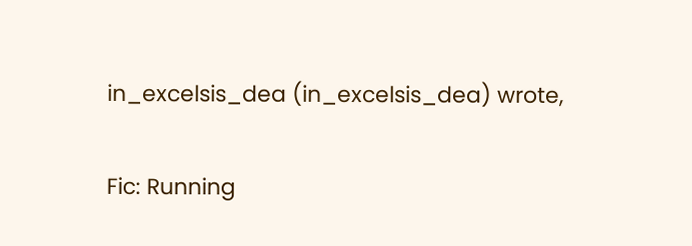in_excelsis_dea (in_excelsis_dea) wrote,

Fic: Running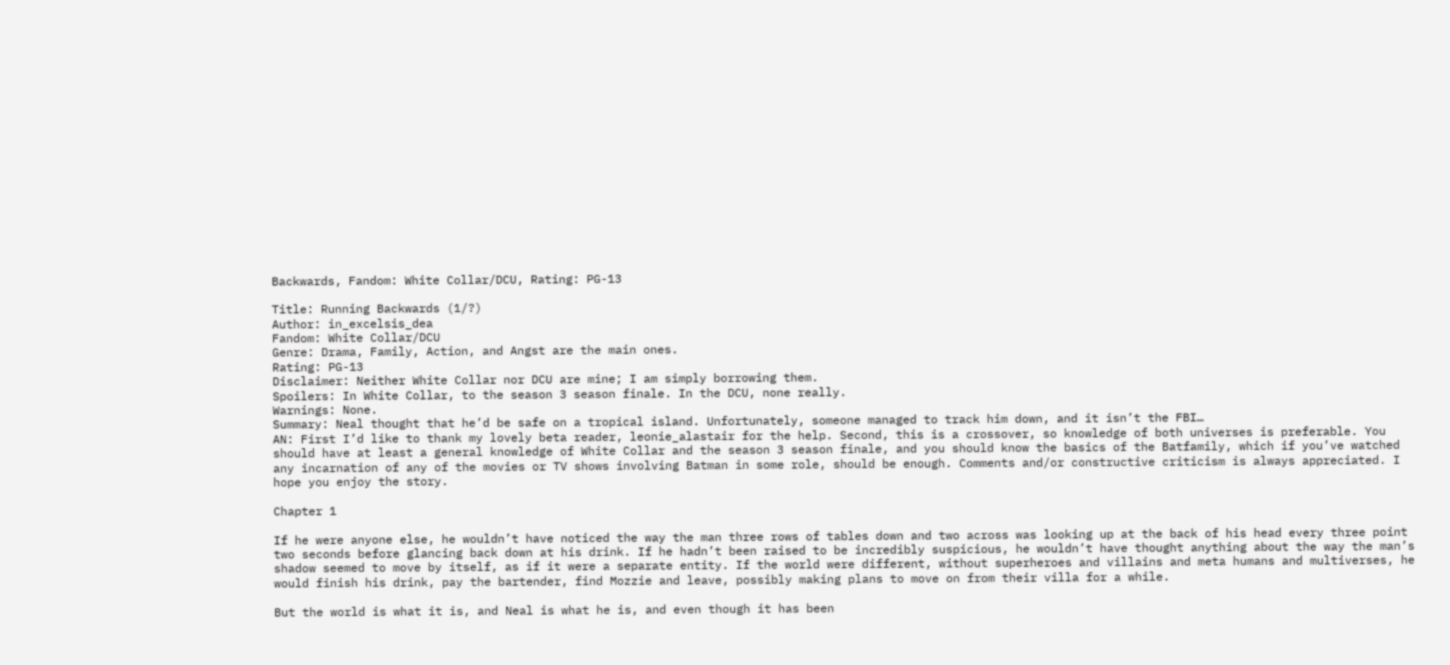Backwards, Fandom: White Collar/DCU, Rating: PG-13

Title: Running Backwards (1/?)
Author: in_excelsis_dea
Fandom: White Collar/DCU
Genre: Drama, Family, Action, and Angst are the main ones.
Rating: PG-13
Disclaimer: Neither White Collar nor DCU are mine; I am simply borrowing them.
Spoilers: In White Collar, to the season 3 season finale. In the DCU, none really.
Warnings: None.
Summary: Neal thought that he’d be safe on a tropical island. Unfortunately, someone managed to track him down, and it isn’t the FBI…
AN: First I’d like to thank my lovely beta reader, leonie_alastair for the help. Second, this is a crossover, so knowledge of both universes is preferable. You should have at least a general knowledge of White Collar and the season 3 season finale, and you should know the basics of the Batfamily, which if you’ve watched any incarnation of any of the movies or TV shows involving Batman in some role, should be enough. Comments and/or constructive criticism is always appreciated. I hope you enjoy the story.

Chapter 1

If he were anyone else, he wouldn’t have noticed the way the man three rows of tables down and two across was looking up at the back of his head every three point two seconds before glancing back down at his drink. If he hadn’t been raised to be incredibly suspicious, he wouldn’t have thought anything about the way the man’s shadow seemed to move by itself, as if it were a separate entity. If the world were different, without superheroes and villains and meta humans and multiverses, he would finish his drink, pay the bartender, find Mozzie and leave, possibly making plans to move on from their villa for a while.

But the world is what it is, and Neal is what he is, and even though it has been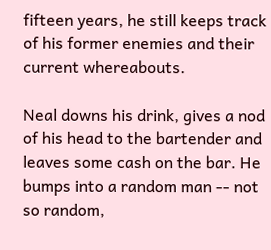fifteen years, he still keeps track of his former enemies and their current whereabouts.

Neal downs his drink, gives a nod of his head to the bartender and leaves some cash on the bar. He bumps into a random man -- not so random,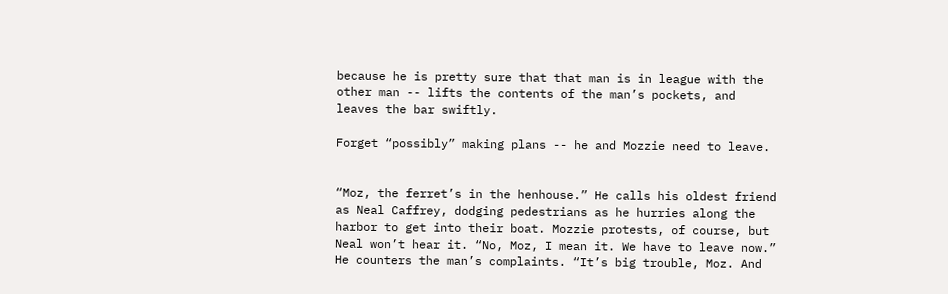because he is pretty sure that that man is in league with the other man -- lifts the contents of the man’s pockets, and leaves the bar swiftly.

Forget “possibly” making plans -- he and Mozzie need to leave.


“Moz, the ferret’s in the henhouse.” He calls his oldest friend as Neal Caffrey, dodging pedestrians as he hurries along the harbor to get into their boat. Mozzie protests, of course, but Neal won’t hear it. “No, Moz, I mean it. We have to leave now.” He counters the man’s complaints. “It’s big trouble, Moz. And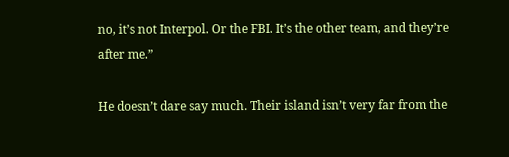no, it’s not Interpol. Or the FBI. It’s the other team, and they’re after me.”

He doesn’t dare say much. Their island isn’t very far from the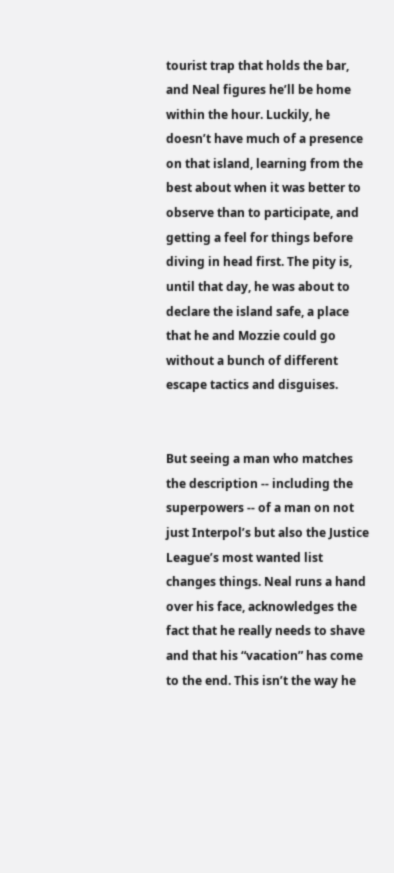tourist trap that holds the bar, and Neal figures he’ll be home within the hour. Luckily, he doesn’t have much of a presence on that island, learning from the best about when it was better to observe than to participate, and getting a feel for things before diving in head first. The pity is, until that day, he was about to declare the island safe, a place that he and Mozzie could go without a bunch of different escape tactics and disguises.


But seeing a man who matches the description -- including the superpowers -- of a man on not just Interpol’s but also the Justice League’s most wanted list changes things. Neal runs a hand over his face, acknowledges the fact that he really needs to shave and that his “vacation” has come to the end. This isn’t the way he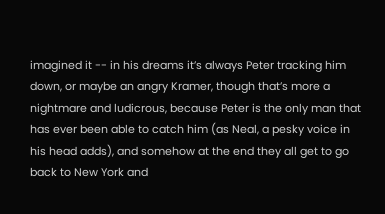imagined it -- in his dreams it’s always Peter tracking him down, or maybe an angry Kramer, though that’s more a nightmare and ludicrous, because Peter is the only man that has ever been able to catch him (as Neal, a pesky voice in his head adds), and somehow at the end they all get to go back to New York and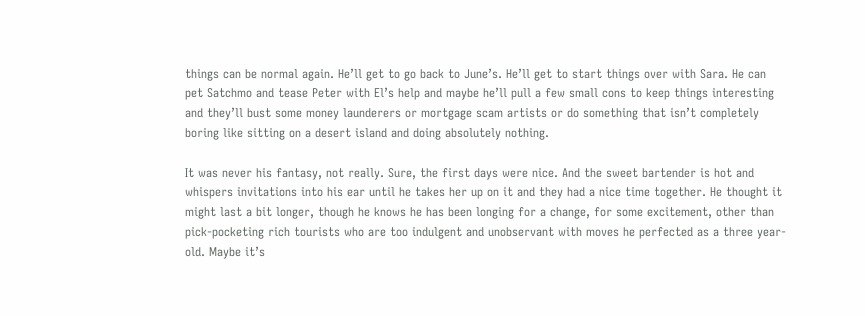things can be normal again. He’ll get to go back to June’s. He’ll get to start things over with Sara. He can pet Satchmo and tease Peter with El’s help and maybe he’ll pull a few small cons to keep things interesting and they’ll bust some money launderers or mortgage scam artists or do something that isn’t completely boring like sitting on a desert island and doing absolutely nothing.

It was never his fantasy, not really. Sure, the first days were nice. And the sweet bartender is hot and whispers invitations into his ear until he takes her up on it and they had a nice time together. He thought it might last a bit longer, though he knows he has been longing for a change, for some excitement, other than pick-pocketing rich tourists who are too indulgent and unobservant with moves he perfected as a three year-old. Maybe it’s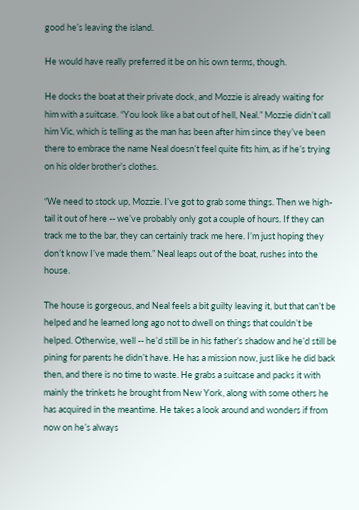good he’s leaving the island.

He would have really preferred it be on his own terms, though.

He docks the boat at their private dock, and Mozzie is already waiting for him with a suitcase. “You look like a bat out of hell, Neal.” Mozzie didn’t call him Vic, which is telling as the man has been after him since they’ve been there to embrace the name Neal doesn’t feel quite fits him, as if he’s trying on his older brother’s clothes.

“We need to stock up, Mozzie. I’ve got to grab some things. Then we high-tail it out of here -- we’ve probably only got a couple of hours. If they can track me to the bar, they can certainly track me here. I’m just hoping they don’t know I’ve made them.” Neal leaps out of the boat, rushes into the house.

The house is gorgeous, and Neal feels a bit guilty leaving it, but that can’t be helped and he learned long ago not to dwell on things that couldn’t be helped. Otherwise, well -- he’d still be in his father’s shadow and he’d still be pining for parents he didn’t have. He has a mission now, just like he did back then, and there is no time to waste. He grabs a suitcase and packs it with mainly the trinkets he brought from New York, along with some others he has acquired in the meantime. He takes a look around and wonders if from now on he’s always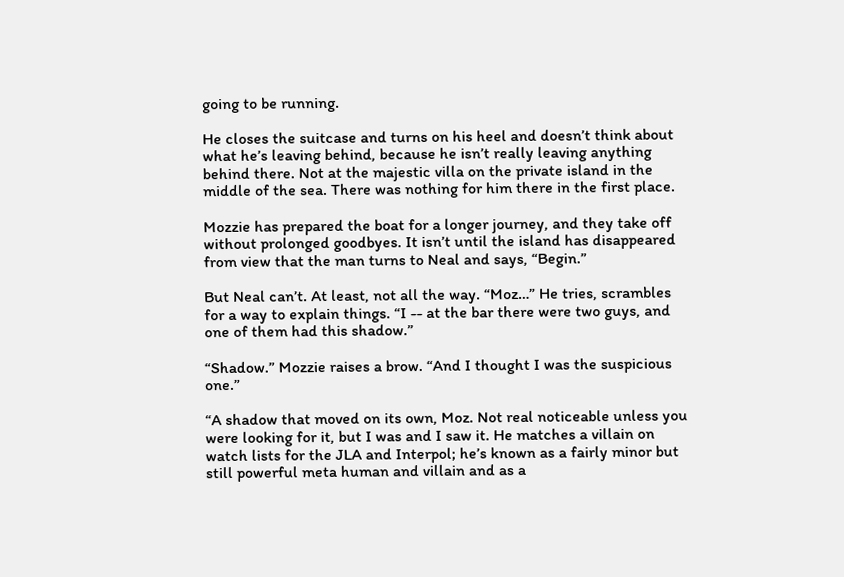going to be running.

He closes the suitcase and turns on his heel and doesn’t think about what he’s leaving behind, because he isn’t really leaving anything behind there. Not at the majestic villa on the private island in the middle of the sea. There was nothing for him there in the first place.

Mozzie has prepared the boat for a longer journey, and they take off without prolonged goodbyes. It isn’t until the island has disappeared from view that the man turns to Neal and says, “Begin.”

But Neal can’t. At least, not all the way. “Moz…” He tries, scrambles for a way to explain things. “I -- at the bar there were two guys, and one of them had this shadow.”

“Shadow.” Mozzie raises a brow. “And I thought I was the suspicious one.”

“A shadow that moved on its own, Moz. Not real noticeable unless you were looking for it, but I was and I saw it. He matches a villain on watch lists for the JLA and Interpol; he’s known as a fairly minor but still powerful meta human and villain and as a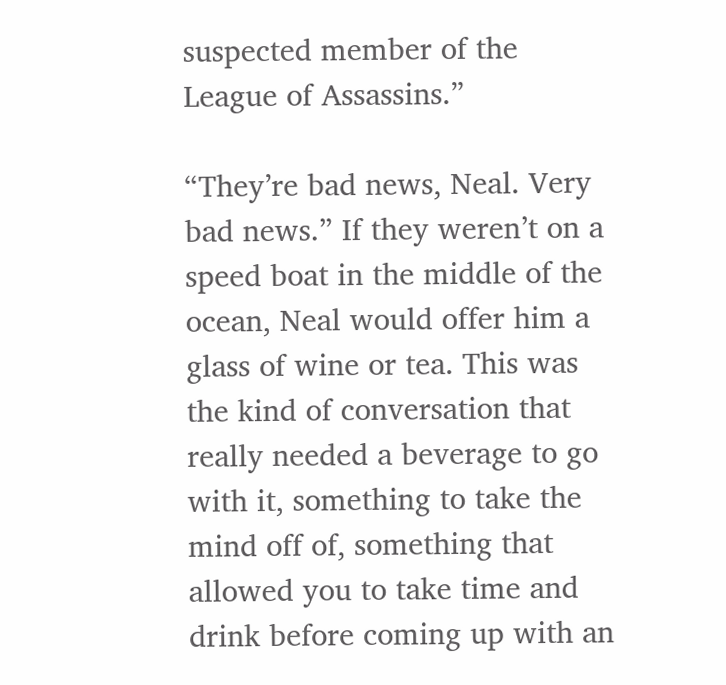suspected member of the League of Assassins.”

“They’re bad news, Neal. Very bad news.” If they weren’t on a speed boat in the middle of the ocean, Neal would offer him a glass of wine or tea. This was the kind of conversation that really needed a beverage to go with it, something to take the mind off of, something that allowed you to take time and drink before coming up with an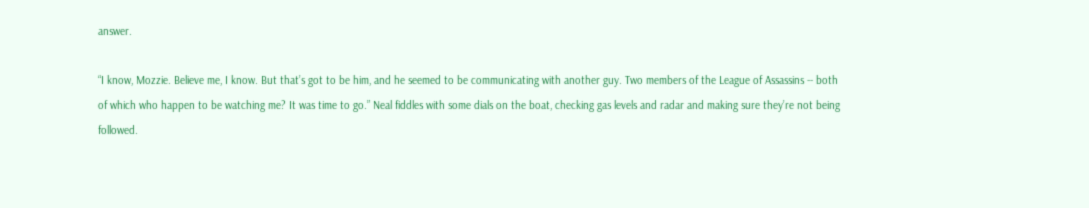answer.

“I know, Mozzie. Believe me, I know. But that’s got to be him, and he seemed to be communicating with another guy. Two members of the League of Assassins -- both of which who happen to be watching me? It was time to go.” Neal fiddles with some dials on the boat, checking gas levels and radar and making sure they’re not being followed.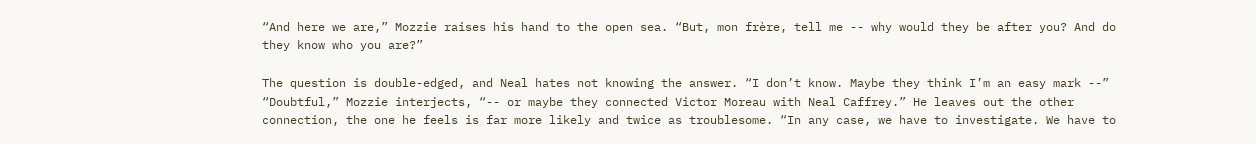“And here we are,” Mozzie raises his hand to the open sea. “But, mon frère, tell me -- why would they be after you? And do they know who you are?”

The question is double-edged, and Neal hates not knowing the answer. “I don’t know. Maybe they think I’m an easy mark --” “Doubtful,” Mozzie interjects, “-- or maybe they connected Victor Moreau with Neal Caffrey.” He leaves out the other connection, the one he feels is far more likely and twice as troublesome. “In any case, we have to investigate. We have to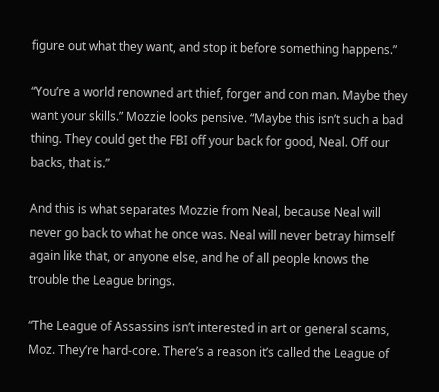figure out what they want, and stop it before something happens.”

“You’re a world renowned art thief, forger and con man. Maybe they want your skills.” Mozzie looks pensive. “Maybe this isn’t such a bad thing. They could get the FBI off your back for good, Neal. Off our backs, that is.”

And this is what separates Mozzie from Neal, because Neal will never go back to what he once was. Neal will never betray himself again like that, or anyone else, and he of all people knows the trouble the League brings.

“The League of Assassins isn’t interested in art or general scams, Moz. They’re hard-core. There’s a reason it’s called the League of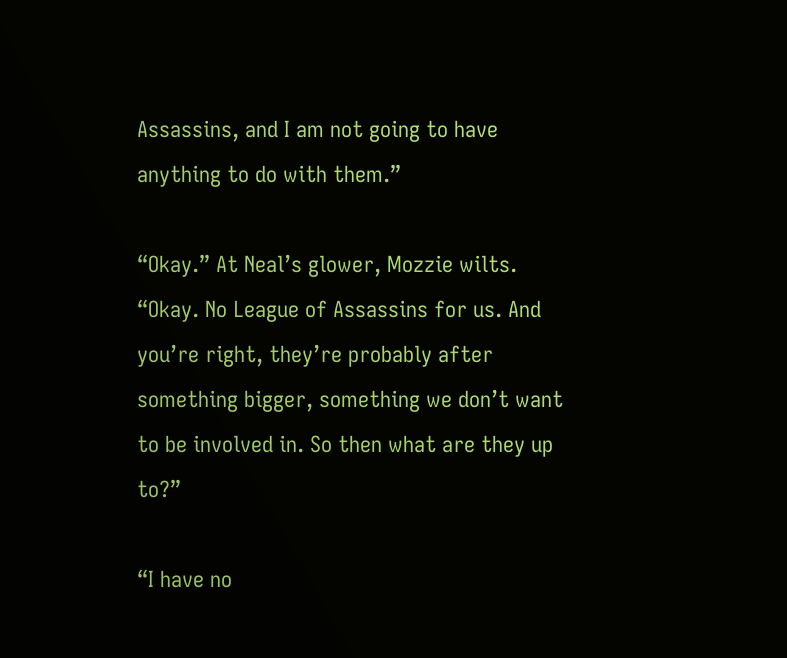Assassins, and I am not going to have anything to do with them.”

“Okay.” At Neal’s glower, Mozzie wilts. “Okay. No League of Assassins for us. And you’re right, they’re probably after something bigger, something we don’t want to be involved in. So then what are they up to?”

“I have no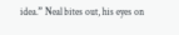idea.” Neal bites out, his eyes on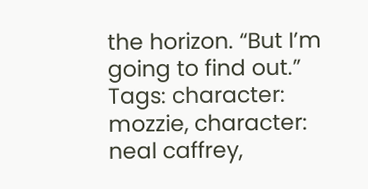the horizon. “But I’m going to find out.”
Tags: character: mozzie, character: neal caffrey,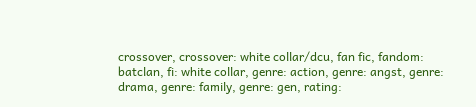crossover, crossover: white collar/dcu, fan fic, fandom: batclan, fi: white collar, genre: action, genre: angst, genre: drama, genre: family, genre: gen, rating: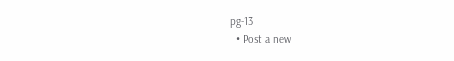pg-13
  • Post a new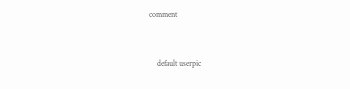comment


    default userpic